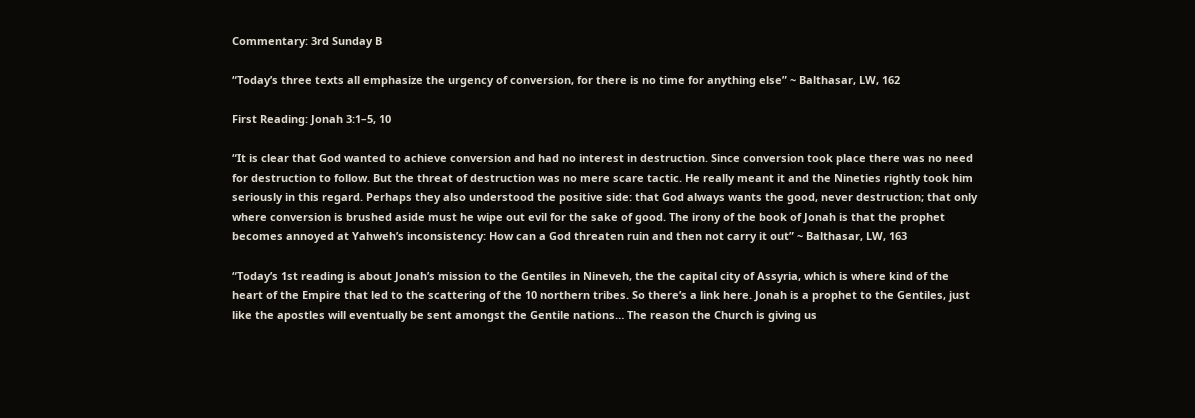Commentary: 3rd Sunday B

“Today’s three texts all emphasize the urgency of conversion, for there is no time for anything else” ~ Balthasar, LW, 162

First Reading: Jonah 3:1–5, 10

“It is clear that God wanted to achieve conversion and had no interest in destruction. Since conversion took place there was no need for destruction to follow. But the threat of destruction was no mere scare tactic. He really meant it and the Nineties rightly took him seriously in this regard. Perhaps they also understood the positive side: that God always wants the good, never destruction; that only where conversion is brushed aside must he wipe out evil for the sake of good. The irony of the book of Jonah is that the prophet becomes annoyed at Yahweh’s inconsistency: How can a God threaten ruin and then not carry it out” ~ Balthasar, LW, 163

“Today’s 1st reading is about Jonah’s mission to the Gentiles in Nineveh, the the capital city of Assyria, which is where kind of the heart of the Empire that led to the scattering of the 10 northern tribes. So there’s a link here. Jonah is a prophet to the Gentiles, just like the apostles will eventually be sent amongst the Gentile nations… The reason the Church is giving us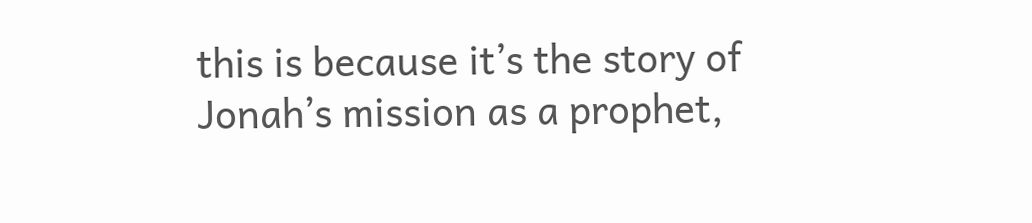this is because it’s the story of Jonah’s mission as a prophet,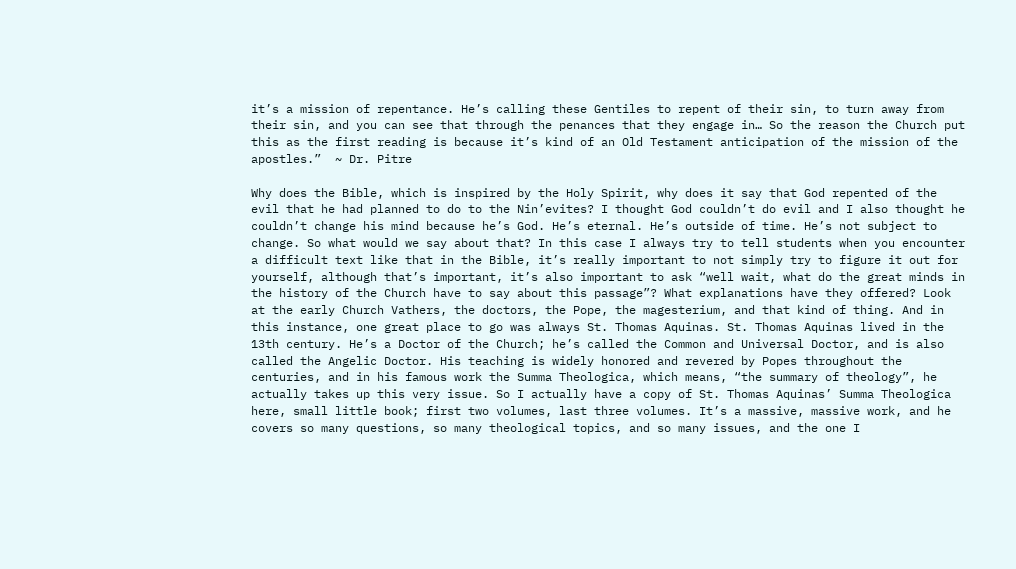it’s a mission of repentance. He’s calling these Gentiles to repent of their sin, to turn away from their sin, and you can see that through the penances that they engage in… So the reason the Church put this as the first reading is because it’s kind of an Old Testament anticipation of the mission of the apostles.”  ~ Dr. Pitre

Why does the Bible, which is inspired by the Holy Spirit, why does it say that God repented of the evil that he had planned to do to the Nin’evites? I thought God couldn’t do evil and I also thought he couldn’t change his mind because he’s God. He’s eternal. He’s outside of time. He’s not subject to change. So what would we say about that? In this case I always try to tell students when you encounter a difficult text like that in the Bible, it’s really important to not simply try to figure it out for yourself, although that’s important, it’s also important to ask “well wait, what do the great minds in the history of the Church have to say about this passage”? What explanations have they offered? Look at the early Church Vathers, the doctors, the Pope, the magesterium, and that kind of thing. And in this instance, one great place to go was always St. Thomas Aquinas. St. Thomas Aquinas lived in the 13th century. He’s a Doctor of the Church; he’s called the Common and Universal Doctor, and is also called the Angelic Doctor. His teaching is widely honored and revered by Popes throughout the centuries, and in his famous work the Summa Theologica, which means, “the summary of theology”, he actually takes up this very issue. So I actually have a copy of St. Thomas Aquinas’ Summa Theologica here, small little book; first two volumes, last three volumes. It’s a massive, massive work, and he covers so many questions, so many theological topics, and so many issues, and the one I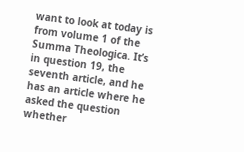want to look at today is from volume 1 of the Summa Theologica. It’s in question 19, the seventh article, and he has an article where he asked the question whether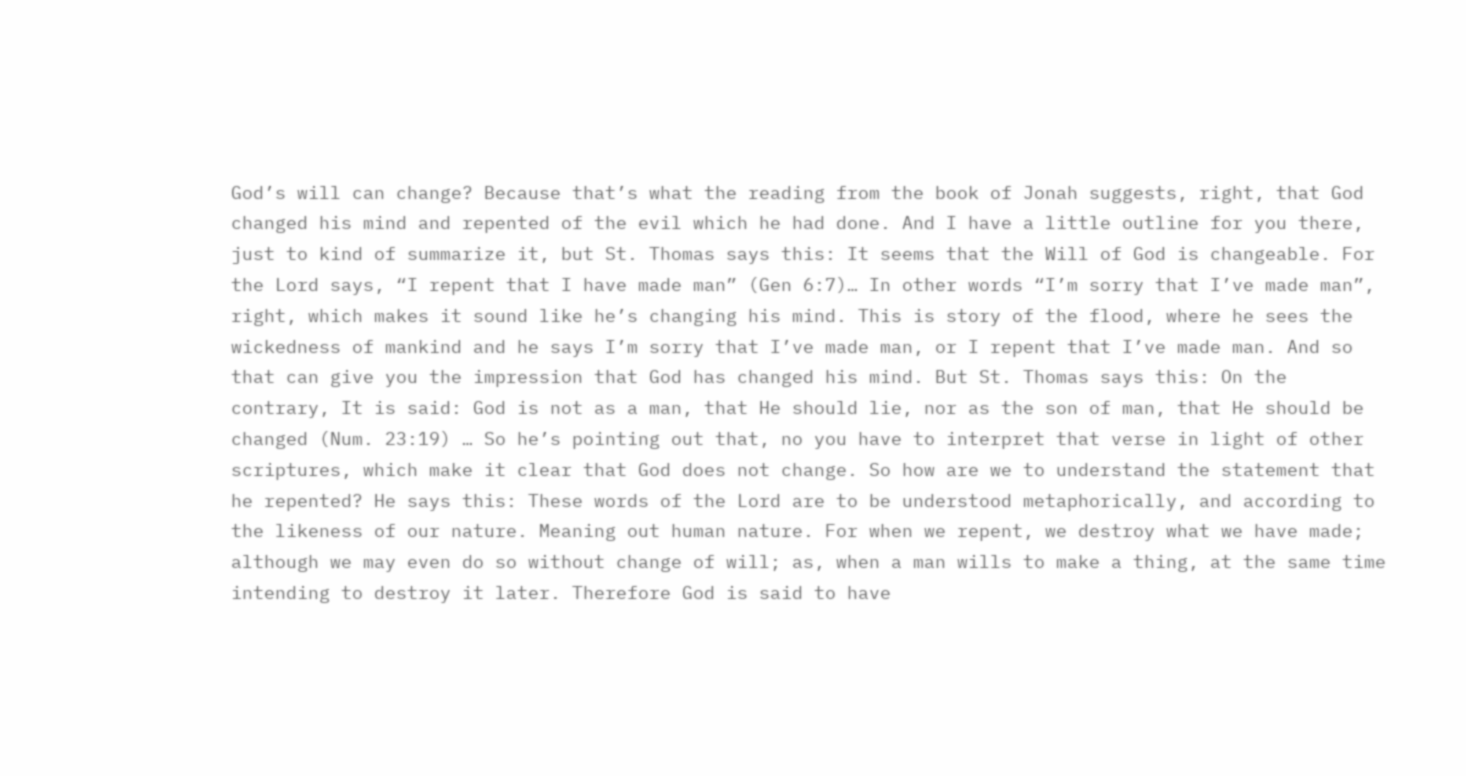God’s will can change? Because that’s what the reading from the book of Jonah suggests, right, that God changed his mind and repented of the evil which he had done. And I have a little outline for you there, just to kind of summarize it, but St. Thomas says this: It seems that the Will of God is changeable. For the Lord says, “I repent that I have made man” (Gen 6:7)… In other words “I’m sorry that I’ve made man”, right, which makes it sound like he’s changing his mind. This is story of the flood, where he sees the wickedness of mankind and he says I’m sorry that I’ve made man, or I repent that I’ve made man. And so that can give you the impression that God has changed his mind. But St. Thomas says this: On the contrary, It is said: God is not as a man, that He should lie, nor as the son of man, that He should be changed (Num. 23:19) … So he’s pointing out that, no you have to interpret that verse in light of other scriptures, which make it clear that God does not change. So how are we to understand the statement that he repented? He says this: These words of the Lord are to be understood metaphorically, and according to the likeness of our nature. Meaning out human nature. For when we repent, we destroy what we have made; although we may even do so without change of will; as, when a man wills to make a thing, at the same time intending to destroy it later. Therefore God is said to have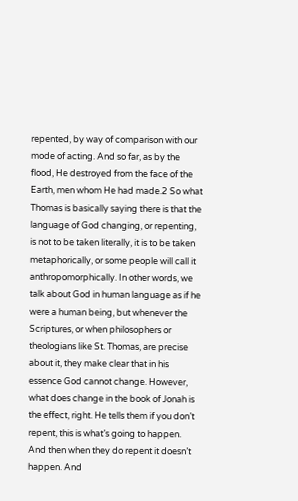repented, by way of comparison with our mode of acting. And so far, as by the flood, He destroyed from the face of the Earth, men whom He had made.2 So what Thomas is basically saying there is that the language of God changing, or repenting, is not to be taken literally, it is to be taken metaphorically, or some people will call it anthropomorphically. In other words, we talk about God in human language as if he were a human being, but whenever the Scriptures, or when philosophers or theologians like St. Thomas, are precise about it, they make clear that in his essence God cannot change. However, what does change in the book of Jonah is the effect, right. He tells them if you don’t repent, this is what’s going to happen. And then when they do repent it doesn’t happen. And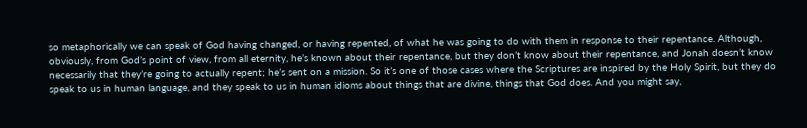so metaphorically we can speak of God having changed, or having repented, of what he was going to do with them in response to their repentance. Although, obviously, from God’s point of view, from all eternity, he’s known about their repentance, but they don’t know about their repentance, and Jonah doesn’t know necessarily that they’re going to actually repent; he’s sent on a mission. So it’s one of those cases where the Scriptures are inspired by the Holy Spirit, but they do speak to us in human language, and they speak to us in human idioms about things that are divine, things that God does. And you might say,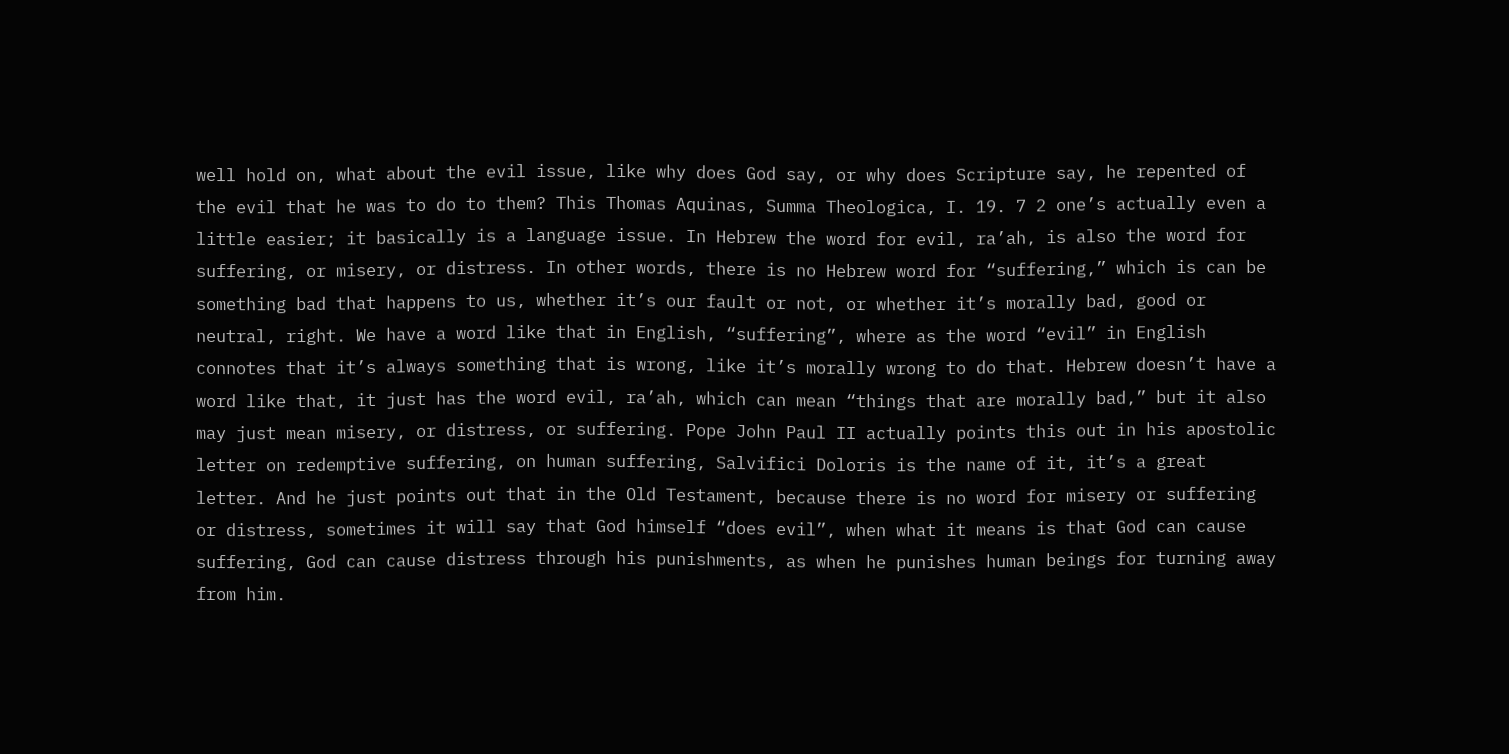well hold on, what about the evil issue, like why does God say, or why does Scripture say, he repented of the evil that he was to do to them? This Thomas Aquinas, Summa Theologica, I. 19. 7 2 one’s actually even a little easier; it basically is a language issue. In Hebrew the word for evil, ra’ah, is also the word for suffering, or misery, or distress. In other words, there is no Hebrew word for “suffering,” which is can be something bad that happens to us, whether it’s our fault or not, or whether it’s morally bad, good or neutral, right. We have a word like that in English, “suffering”, where as the word “evil” in English connotes that it’s always something that is wrong, like it’s morally wrong to do that. Hebrew doesn’t have a word like that, it just has the word evil, ra’ah, which can mean “things that are morally bad,” but it also may just mean misery, or distress, or suffering. Pope John Paul II actually points this out in his apostolic letter on redemptive suffering, on human suffering, Salvifici Doloris is the name of it, it’s a great letter. And he just points out that in the Old Testament, because there is no word for misery or suffering or distress, sometimes it will say that God himself “does evil”, when what it means is that God can cause suffering, God can cause distress through his punishments, as when he punishes human beings for turning away from him.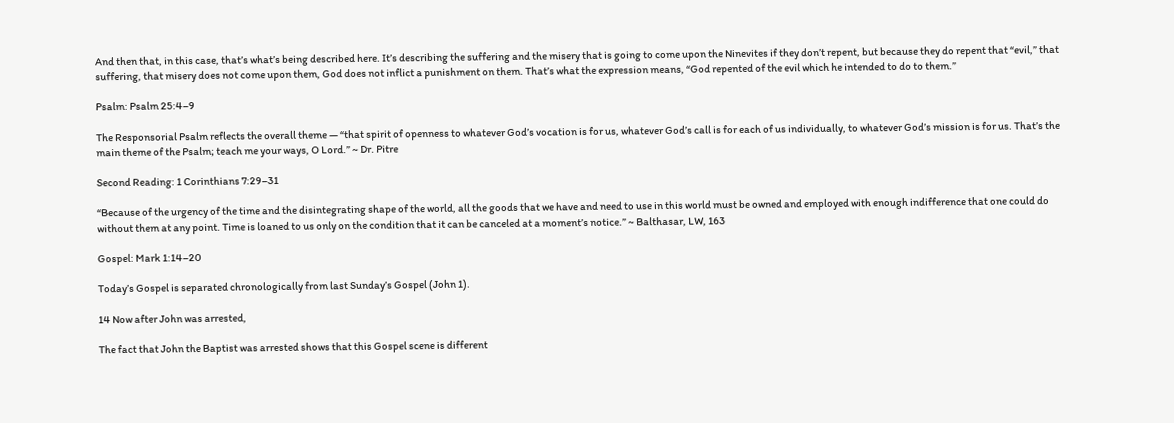And then that, in this case, that’s what’s being described here. It’s describing the suffering and the misery that is going to come upon the Ninevites if they don’t repent, but because they do repent that “evil,” that suffering, that misery does not come upon them, God does not inflict a punishment on them. That’s what the expression means, “God repented of the evil which he intended to do to them.”

Psalm: Psalm 25:4–9

The Responsorial Psalm reflects the overall theme — “that spirit of openness to whatever God’s vocation is for us, whatever God’s call is for each of us individually, to whatever God’s mission is for us. That’s the main theme of the Psalm; teach me your ways, O Lord.” ~ Dr. Pitre

Second Reading: 1 Corinthians 7:29–31

“Because of the urgency of the time and the disintegrating shape of the world, all the goods that we have and need to use in this world must be owned and employed with enough indifference that one could do without them at any point. Time is loaned to us only on the condition that it can be canceled at a moment’s notice.” ~ Balthasar, LW, 163

Gospel: Mark 1:14–20

Today’s Gospel is separated chronologically from last Sunday’s Gospel (John 1).

14 Now after John was arrested,

The fact that John the Baptist was arrested shows that this Gospel scene is different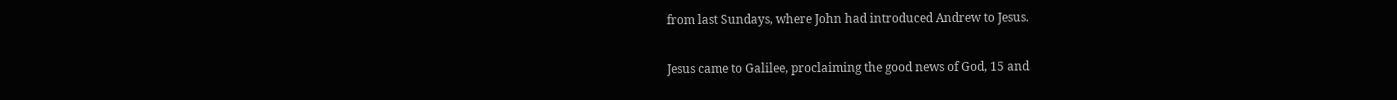from last Sundays, where John had introduced Andrew to Jesus.

Jesus came to Galilee, proclaiming the good news of God, 15 and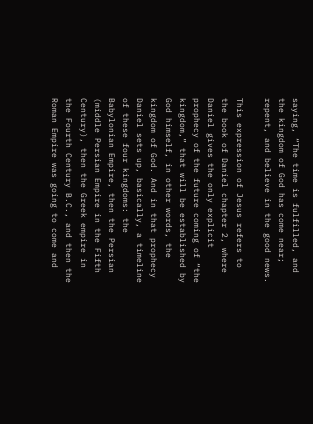saying, “The time is fulfilled, and the kingdom of God has come near; repent, and believe in the good news.

This expression of Jesus refers to the book of Daniel chapter 2, where Daniel gives the only explicit prophecy of the future coming of “the kingdom,” that will be established by God himself, in other words, the kingdom of God. And in that prophecy Daniel sets up, basically, a timeline of these four kingdoms: the Babylonian Empire, then the Persian (middle Persian Empire in the Fifth Century), then the Greek empire in the Fourth Century B.C., and then the Roman Empire was going to come and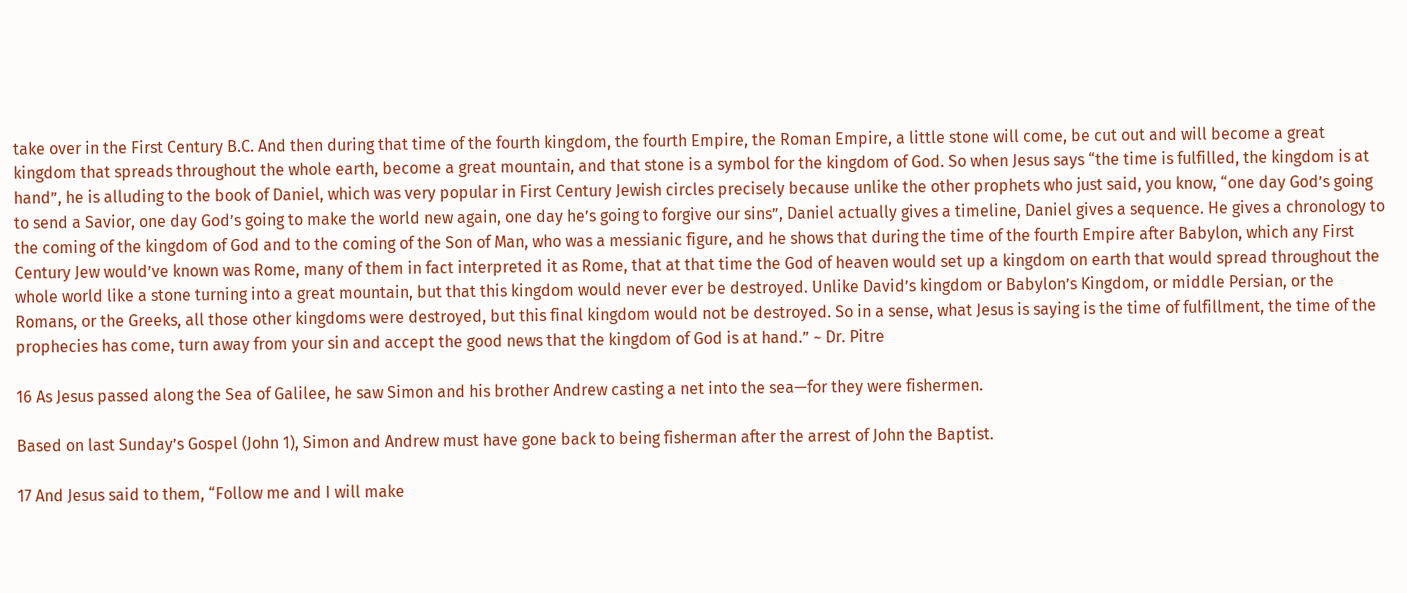take over in the First Century B.C. And then during that time of the fourth kingdom, the fourth Empire, the Roman Empire, a little stone will come, be cut out and will become a great kingdom that spreads throughout the whole earth, become a great mountain, and that stone is a symbol for the kingdom of God. So when Jesus says “the time is fulfilled, the kingdom is at hand”, he is alluding to the book of Daniel, which was very popular in First Century Jewish circles precisely because unlike the other prophets who just said, you know, “one day God’s going to send a Savior, one day God’s going to make the world new again, one day he’s going to forgive our sins”, Daniel actually gives a timeline, Daniel gives a sequence. He gives a chronology to the coming of the kingdom of God and to the coming of the Son of Man, who was a messianic figure, and he shows that during the time of the fourth Empire after Babylon, which any First Century Jew would’ve known was Rome, many of them in fact interpreted it as Rome, that at that time the God of heaven would set up a kingdom on earth that would spread throughout the whole world like a stone turning into a great mountain, but that this kingdom would never ever be destroyed. Unlike David’s kingdom or Babylon’s Kingdom, or middle Persian, or the Romans, or the Greeks, all those other kingdoms were destroyed, but this final kingdom would not be destroyed. So in a sense, what Jesus is saying is the time of fulfillment, the time of the prophecies has come, turn away from your sin and accept the good news that the kingdom of God is at hand.” ~ Dr. Pitre

16 As Jesus passed along the Sea of Galilee, he saw Simon and his brother Andrew casting a net into the sea—for they were fishermen.

Based on last Sunday’s Gospel (John 1), Simon and Andrew must have gone back to being fisherman after the arrest of John the Baptist.

17 And Jesus said to them, “Follow me and I will make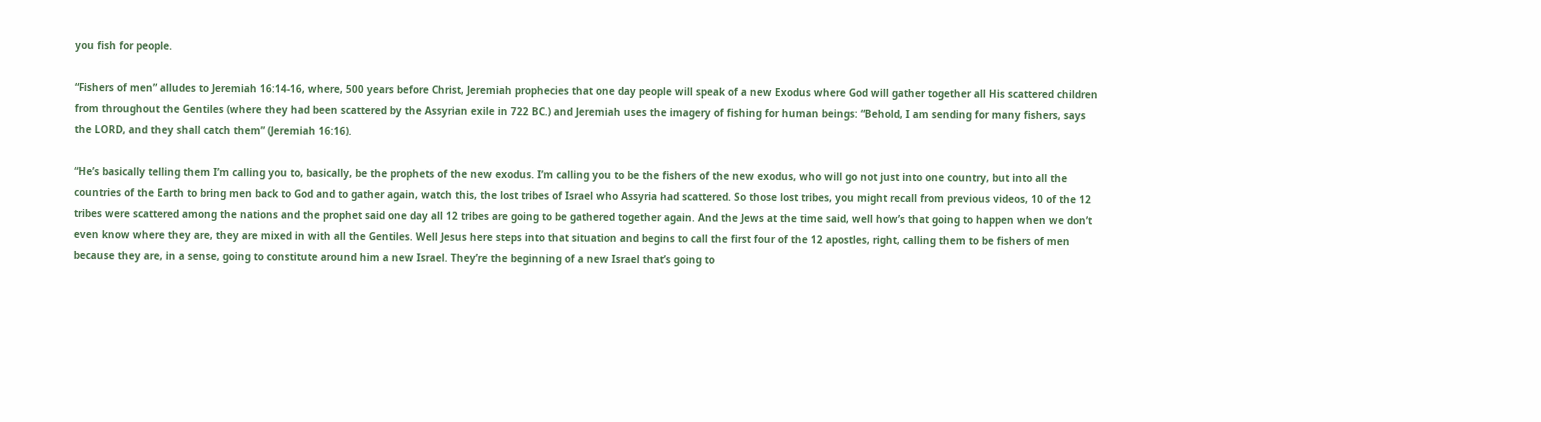you fish for people.

“Fishers of men” alludes to Jeremiah 16:14-16, where, 500 years before Christ, Jeremiah prophecies that one day people will speak of a new Exodus where God will gather together all His scattered children from throughout the Gentiles (where they had been scattered by the Assyrian exile in 722 BC.) and Jeremiah uses the imagery of fishing for human beings: “Behold, I am sending for many fishers, says the LORD, and they shall catch them” (Jeremiah 16:16).

“He’s basically telling them I’m calling you to, basically, be the prophets of the new exodus. I’m calling you to be the fishers of the new exodus, who will go not just into one country, but into all the countries of the Earth to bring men back to God and to gather again, watch this, the lost tribes of Israel who Assyria had scattered. So those lost tribes, you might recall from previous videos, 10 of the 12 tribes were scattered among the nations and the prophet said one day all 12 tribes are going to be gathered together again. And the Jews at the time said, well how’s that going to happen when we don’t even know where they are, they are mixed in with all the Gentiles. Well Jesus here steps into that situation and begins to call the first four of the 12 apostles, right, calling them to be fishers of men because they are, in a sense, going to constitute around him a new Israel. They’re the beginning of a new Israel that’s going to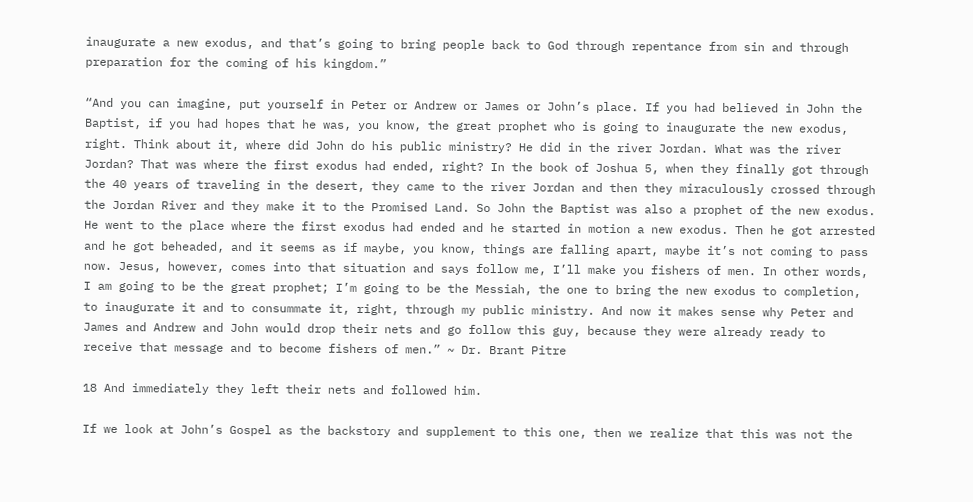inaugurate a new exodus, and that’s going to bring people back to God through repentance from sin and through preparation for the coming of his kingdom.”

“And you can imagine, put yourself in Peter or Andrew or James or John’s place. If you had believed in John the Baptist, if you had hopes that he was, you know, the great prophet who is going to inaugurate the new exodus, right. Think about it, where did John do his public ministry? He did in the river Jordan. What was the river Jordan? That was where the first exodus had ended, right? In the book of Joshua 5, when they finally got through the 40 years of traveling in the desert, they came to the river Jordan and then they miraculously crossed through the Jordan River and they make it to the Promised Land. So John the Baptist was also a prophet of the new exodus. He went to the place where the first exodus had ended and he started in motion a new exodus. Then he got arrested and he got beheaded, and it seems as if maybe, you know, things are falling apart, maybe it’s not coming to pass now. Jesus, however, comes into that situation and says follow me, I’ll make you fishers of men. In other words, I am going to be the great prophet; I’m going to be the Messiah, the one to bring the new exodus to completion, to inaugurate it and to consummate it, right, through my public ministry. And now it makes sense why Peter and James and Andrew and John would drop their nets and go follow this guy, because they were already ready to receive that message and to become fishers of men.” ~ Dr. Brant Pitre

18 And immediately they left their nets and followed him.

If we look at John’s Gospel as the backstory and supplement to this one, then we realize that this was not the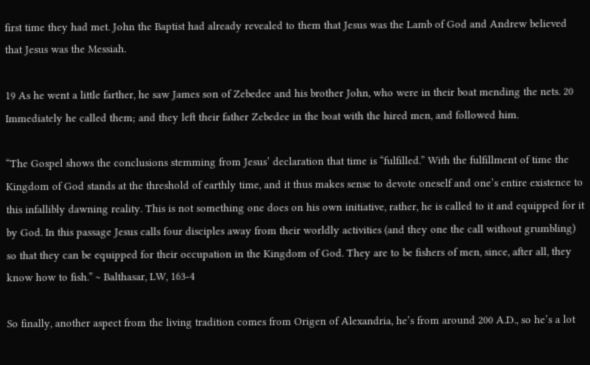first time they had met. John the Baptist had already revealed to them that Jesus was the Lamb of God and Andrew believed that Jesus was the Messiah.

19 As he went a little farther, he saw James son of Zebedee and his brother John, who were in their boat mending the nets. 20 Immediately he called them; and they left their father Zebedee in the boat with the hired men, and followed him.

“The Gospel shows the conclusions stemming from Jesus’ declaration that time is “fulfilled.” With the fulfillment of time the Kingdom of God stands at the threshold of earthly time, and it thus makes sense to devote oneself and one’s entire existence to this infallibly dawning reality. This is not something one does on his own initiative, rather, he is called to it and equipped for it by God. In this passage Jesus calls four disciples away from their worldly activities (and they one the call without grumbling) so that they can be equipped for their occupation in the Kingdom of God. They are to be fishers of men, since, after all, they know how to fish.” ~ Balthasar, LW, 163-4

So finally, another aspect from the living tradition comes from Origen of Alexandria, he’s from around 200 A.D., so he’s a lot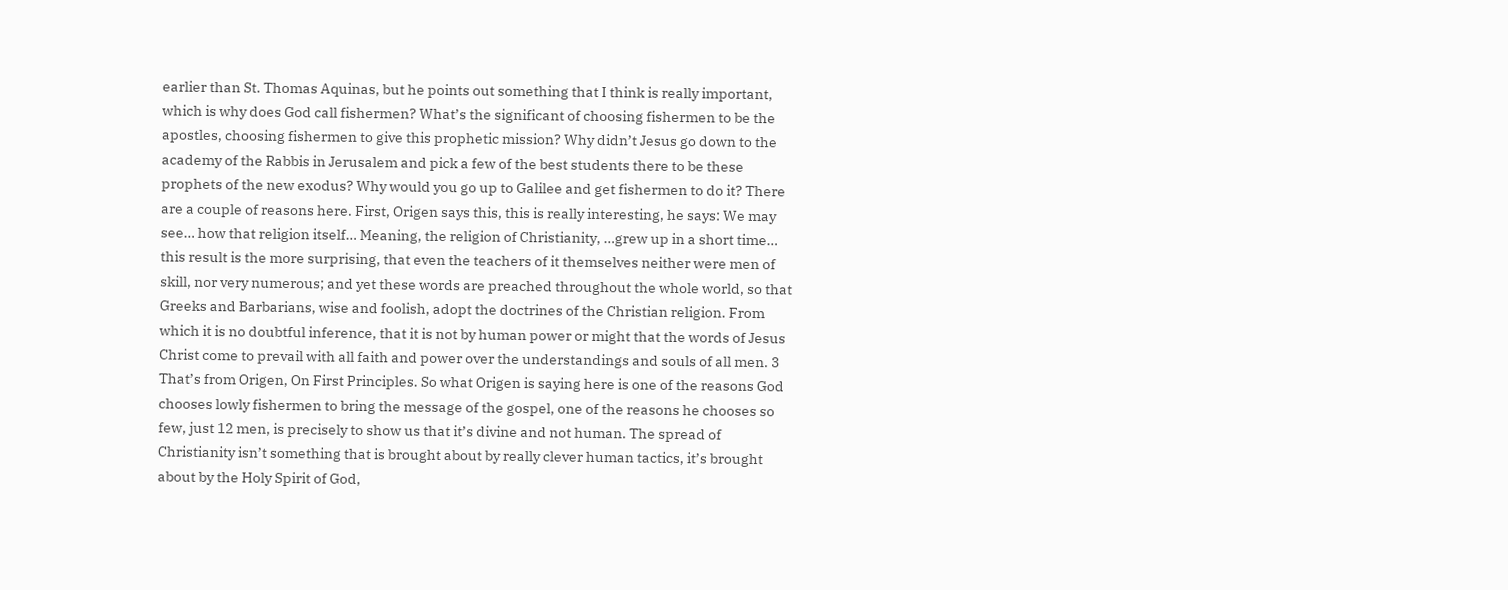earlier than St. Thomas Aquinas, but he points out something that I think is really important, which is why does God call fishermen? What’s the significant of choosing fishermen to be the apostles, choosing fishermen to give this prophetic mission? Why didn’t Jesus go down to the academy of the Rabbis in Jerusalem and pick a few of the best students there to be these prophets of the new exodus? Why would you go up to Galilee and get fishermen to do it? There are a couple of reasons here. First, Origen says this, this is really interesting, he says: We may see… how that religion itself… Meaning, the religion of Christianity, …grew up in a short time… this result is the more surprising, that even the teachers of it themselves neither were men of skill, nor very numerous; and yet these words are preached throughout the whole world, so that Greeks and Barbarians, wise and foolish, adopt the doctrines of the Christian religion. From which it is no doubtful inference, that it is not by human power or might that the words of Jesus Christ come to prevail with all faith and power over the understandings and souls of all men. 3 That’s from Origen, On First Principles. So what Origen is saying here is one of the reasons God chooses lowly fishermen to bring the message of the gospel, one of the reasons he chooses so few, just 12 men, is precisely to show us that it’s divine and not human. The spread of Christianity isn’t something that is brought about by really clever human tactics, it’s brought about by the Holy Spirit of God,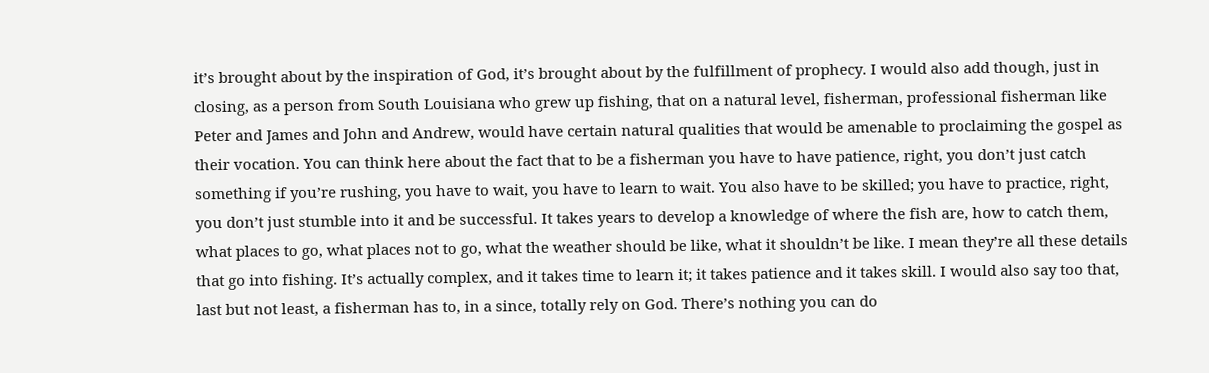it’s brought about by the inspiration of God, it’s brought about by the fulfillment of prophecy. I would also add though, just in closing, as a person from South Louisiana who grew up fishing, that on a natural level, fisherman, professional fisherman like Peter and James and John and Andrew, would have certain natural qualities that would be amenable to proclaiming the gospel as their vocation. You can think here about the fact that to be a fisherman you have to have patience, right, you don’t just catch something if you’re rushing, you have to wait, you have to learn to wait. You also have to be skilled; you have to practice, right, you don’t just stumble into it and be successful. It takes years to develop a knowledge of where the fish are, how to catch them, what places to go, what places not to go, what the weather should be like, what it shouldn’t be like. I mean they’re all these details that go into fishing. It’s actually complex, and it takes time to learn it; it takes patience and it takes skill. I would also say too that, last but not least, a fisherman has to, in a since, totally rely on God. There’s nothing you can do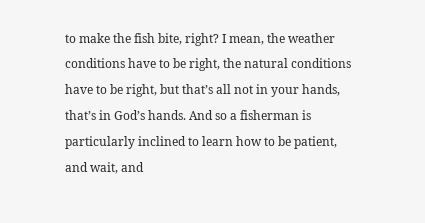to make the fish bite, right? I mean, the weather conditions have to be right, the natural conditions have to be right, but that’s all not in your hands, that’s in God’s hands. And so a fisherman is particularly inclined to learn how to be patient, and wait, and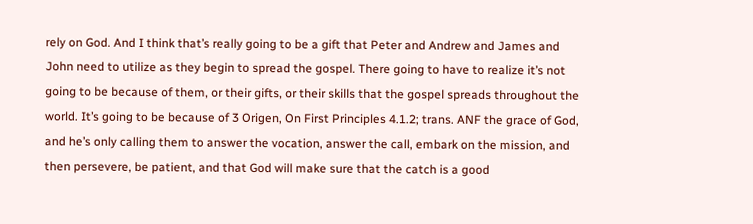rely on God. And I think that’s really going to be a gift that Peter and Andrew and James and John need to utilize as they begin to spread the gospel. There going to have to realize it’s not going to be because of them, or their gifts, or their skills that the gospel spreads throughout the world. It’s going to be because of 3 Origen, On First Principles 4.1.2; trans. ANF the grace of God, and he’s only calling them to answer the vocation, answer the call, embark on the mission, and then persevere, be patient, and that God will make sure that the catch is a good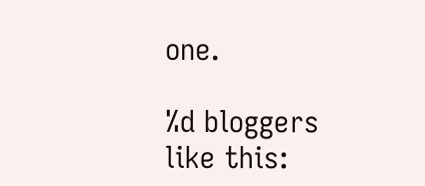one.

%d bloggers like this: